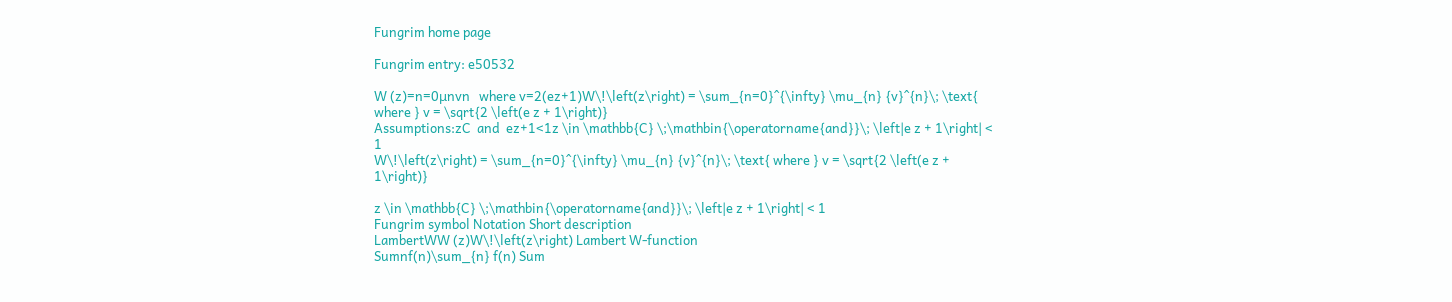Fungrim home page

Fungrim entry: e50532

W (z)=n=0μnvn   where v=2(ez+1)W\!\left(z\right) = \sum_{n=0}^{\infty} \mu_{n} {v}^{n}\; \text{ where } v = \sqrt{2 \left(e z + 1\right)}
Assumptions:zC  and  ez+1<1z \in \mathbb{C} \;\mathbin{\operatorname{and}}\; \left|e z + 1\right| < 1
W\!\left(z\right) = \sum_{n=0}^{\infty} \mu_{n} {v}^{n}\; \text{ where } v = \sqrt{2 \left(e z + 1\right)}

z \in \mathbb{C} \;\mathbin{\operatorname{and}}\; \left|e z + 1\right| < 1
Fungrim symbol Notation Short description
LambertWW (z)W\!\left(z\right) Lambert W-function
Sumnf(n)\sum_{n} f(n) Sum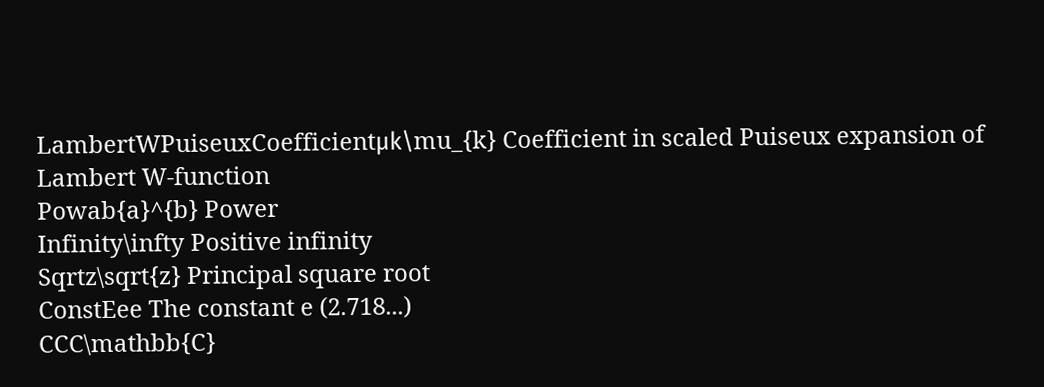LambertWPuiseuxCoefficientμk\mu_{k} Coefficient in scaled Puiseux expansion of Lambert W-function
Powab{a}^{b} Power
Infinity\infty Positive infinity
Sqrtz\sqrt{z} Principal square root
ConstEee The constant e (2.718...)
CCC\mathbb{C}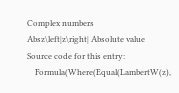Complex numbers
Absz\left|z\right| Absolute value
Source code for this entry:
    Formula(Where(Equal(LambertW(z),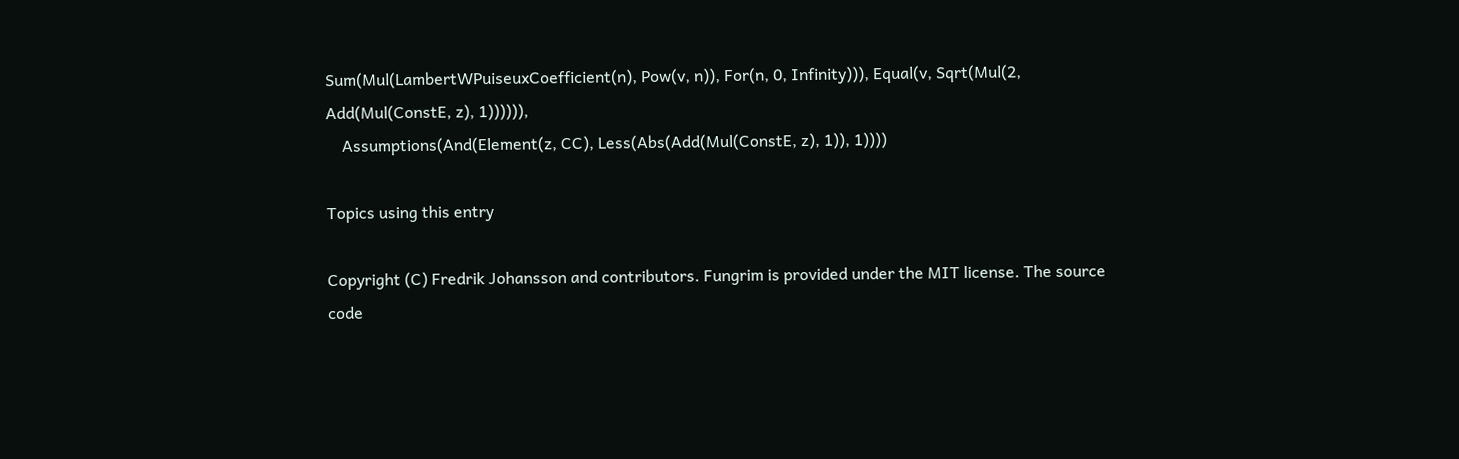Sum(Mul(LambertWPuiseuxCoefficient(n), Pow(v, n)), For(n, 0, Infinity))), Equal(v, Sqrt(Mul(2, Add(Mul(ConstE, z), 1)))))),
    Assumptions(And(Element(z, CC), Less(Abs(Add(Mul(ConstE, z), 1)), 1))))

Topics using this entry

Copyright (C) Fredrik Johansson and contributors. Fungrim is provided under the MIT license. The source code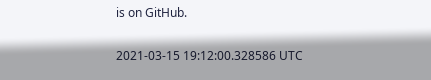is on GitHub.

2021-03-15 19:12:00.328586 UTC